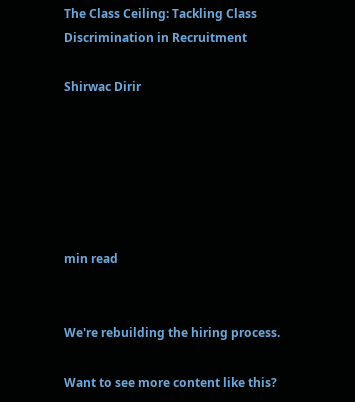The Class Ceiling: Tackling Class Discrimination in Recruitment

Shirwac Dirir






min read


We're rebuilding the hiring process.

Want to see more content like this?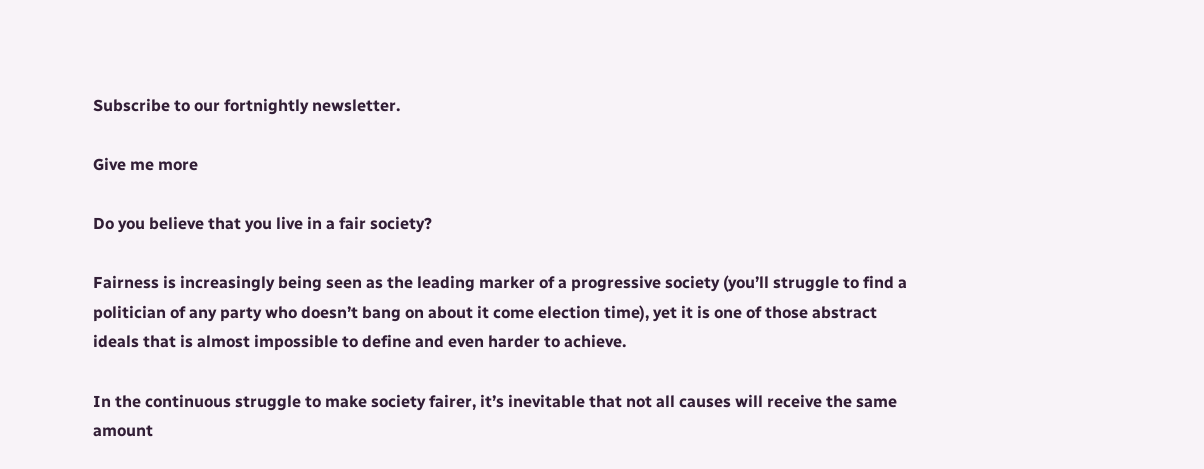Subscribe to our fortnightly newsletter.

Give me more

Do you believe that you live in a fair society?

Fairness is increasingly being seen as the leading marker of a progressive society (you’ll struggle to find a politician of any party who doesn’t bang on about it come election time), yet it is one of those abstract ideals that is almost impossible to define and even harder to achieve.

In the continuous struggle to make society fairer, it’s inevitable that not all causes will receive the same amount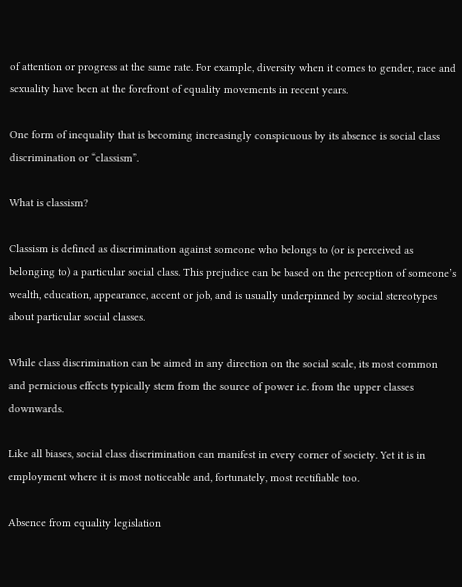of attention or progress at the same rate. For example, diversity when it comes to gender, race and sexuality have been at the forefront of equality movements in recent years.

One form of inequality that is becoming increasingly conspicuous by its absence is social class discrimination or “classism”.

What is classism?

Classism is defined as discrimination against someone who belongs to (or is perceived as belonging to) a particular social class. This prejudice can be based on the perception of someone’s wealth, education, appearance, accent or job, and is usually underpinned by social stereotypes about particular social classes.

While class discrimination can be aimed in any direction on the social scale, its most common and pernicious effects typically stem from the source of power i.e. from the upper classes downwards.

Like all biases, social class discrimination can manifest in every corner of society. Yet it is in employment where it is most noticeable and, fortunately, most rectifiable too.

Absence from equality legislation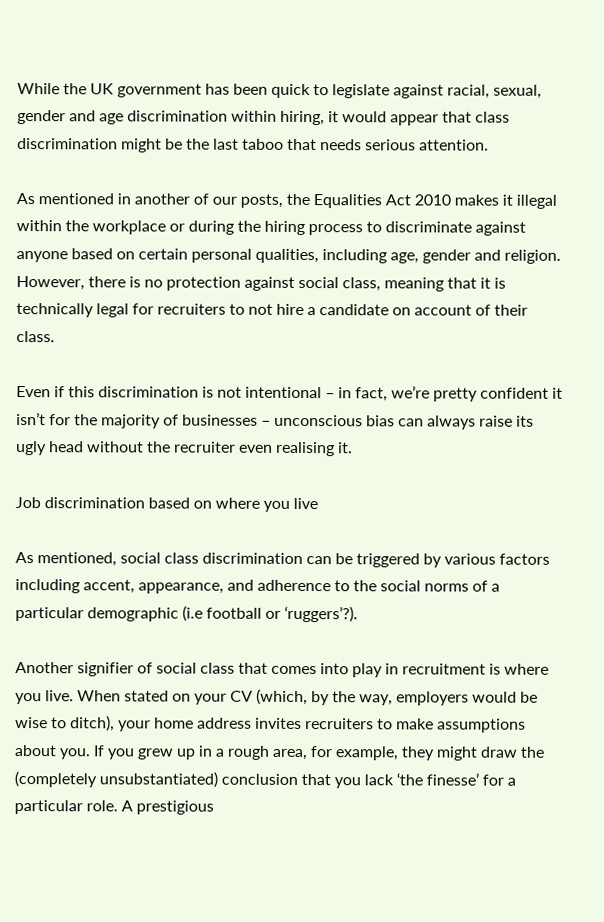While the UK government has been quick to legislate against racial, sexual, gender and age discrimination within hiring, it would appear that class discrimination might be the last taboo that needs serious attention.

As mentioned in another of our posts, the Equalities Act 2010 makes it illegal within the workplace or during the hiring process to discriminate against anyone based on certain personal qualities, including age, gender and religion. However, there is no protection against social class, meaning that it is technically legal for recruiters to not hire a candidate on account of their class.

Even if this discrimination is not intentional – in fact, we’re pretty confident it isn’t for the majority of businesses – unconscious bias can always raise its ugly head without the recruiter even realising it.

Job discrimination based on where you live

As mentioned, social class discrimination can be triggered by various factors including accent, appearance, and adherence to the social norms of a particular demographic (i.e football or ‘ruggers’?).

Another signifier of social class that comes into play in recruitment is where you live. When stated on your CV (which, by the way, employers would be wise to ditch), your home address invites recruiters to make assumptions about you. If you grew up in a rough area, for example, they might draw the (completely unsubstantiated) conclusion that you lack ‘the finesse’ for a particular role. A prestigious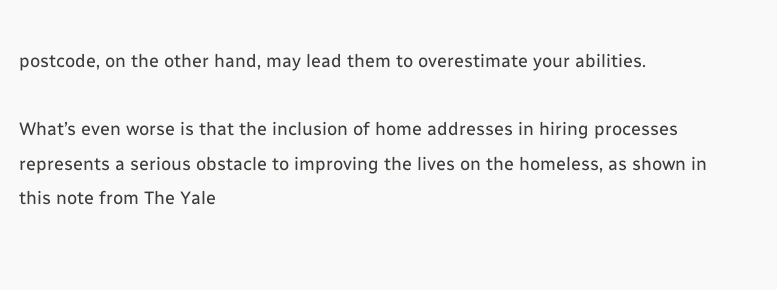postcode, on the other hand, may lead them to overestimate your abilities.

What’s even worse is that the inclusion of home addresses in hiring processes represents a serious obstacle to improving the lives on the homeless, as shown in this note from The Yale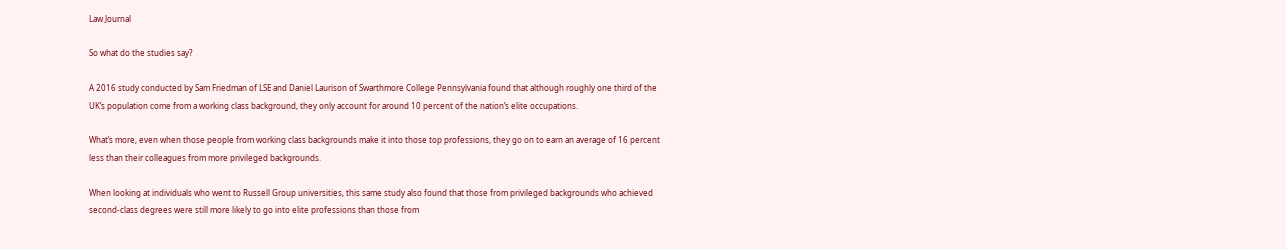Law Journal

So what do the studies say?

A 2016 study conducted by Sam Friedman of LSE and Daniel Laurison of Swarthmore College Pennsylvania found that although roughly one third of the UK’s population come from a working class background, they only account for around 10 percent of the nation’s elite occupations.

What’s more, even when those people from working class backgrounds make it into those top professions, they go on to earn an average of 16 percent less than their colleagues from more privileged backgrounds.

When looking at individuals who went to Russell Group universities, this same study also found that those from privileged backgrounds who achieved second-class degrees were still more likely to go into elite professions than those from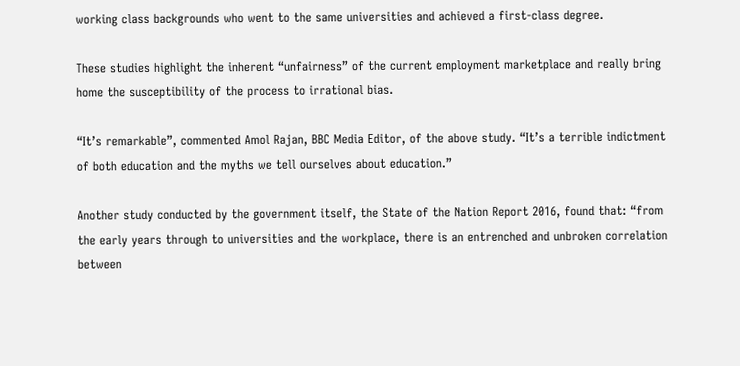working class backgrounds who went to the same universities and achieved a first-class degree.

These studies highlight the inherent “unfairness” of the current employment marketplace and really bring home the susceptibility of the process to irrational bias.

“It’s remarkable”, commented Amol Rajan, BBC Media Editor, of the above study. “It’s a terrible indictment of both education and the myths we tell ourselves about education.”

Another study conducted by the government itself, the State of the Nation Report 2016, found that: “from the early years through to universities and the workplace, there is an entrenched and unbroken correlation between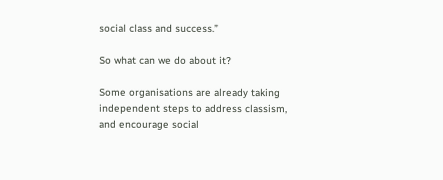social class and success.”

So what can we do about it?

Some organisations are already taking independent steps to address classism, and encourage social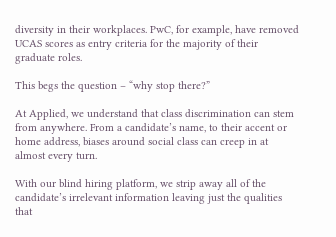diversity in their workplaces. PwC, for example, have removed UCAS scores as entry criteria for the majority of their graduate roles.

This begs the question – “why stop there?”

At Applied, we understand that class discrimination can stem from anywhere. From a candidate’s name, to their accent or home address, biases around social class can creep in at almost every turn.

With our blind hiring platform, we strip away all of the candidate’s irrelevant information leaving just the qualities that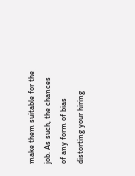make them suitable for the job. As such, the chances of any form of bias distorting your hiring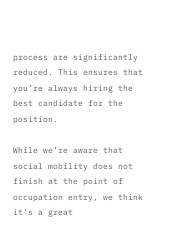process are significantly reduced. This ensures that you’re always hiring the best candidate for the position.

While we’re aware that social mobility does not finish at the point of occupation entry, we think it’s a great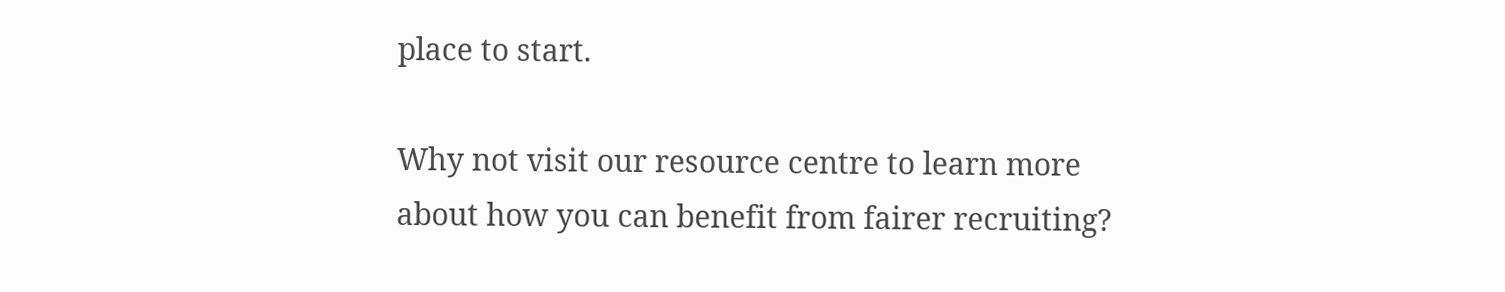place to start.

Why not visit our resource centre to learn more about how you can benefit from fairer recruiting?